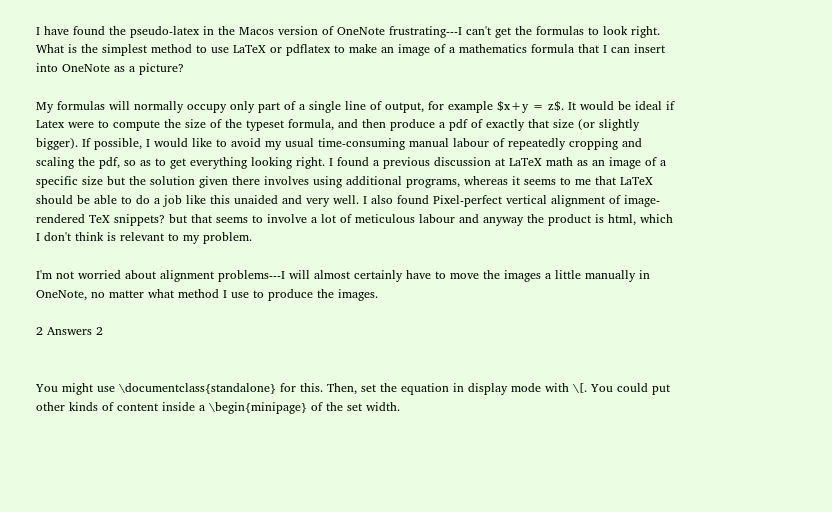I have found the pseudo-latex in the Macos version of OneNote frustrating---I can't get the formulas to look right. What is the simplest method to use LaTeX or pdflatex to make an image of a mathematics formula that I can insert into OneNote as a picture?

My formulas will normally occupy only part of a single line of output, for example $x+y = z$. It would be ideal if Latex were to compute the size of the typeset formula, and then produce a pdf of exactly that size (or slightly bigger). If possible, I would like to avoid my usual time-consuming manual labour of repeatedly cropping and scaling the pdf, so as to get everything looking right. I found a previous discussion at LaTeX math as an image of a specific size but the solution given there involves using additional programs, whereas it seems to me that LaTeX should be able to do a job like this unaided and very well. I also found Pixel-perfect vertical alignment of image-rendered TeX snippets? but that seems to involve a lot of meticulous labour and anyway the product is html, which I don't think is relevant to my problem.

I'm not worried about alignment problems---I will almost certainly have to move the images a little manually in OneNote, no matter what method I use to produce the images.

2 Answers 2


You might use \documentclass{standalone} for this. Then, set the equation in display mode with \[. You could put other kinds of content inside a \begin{minipage} of the set width.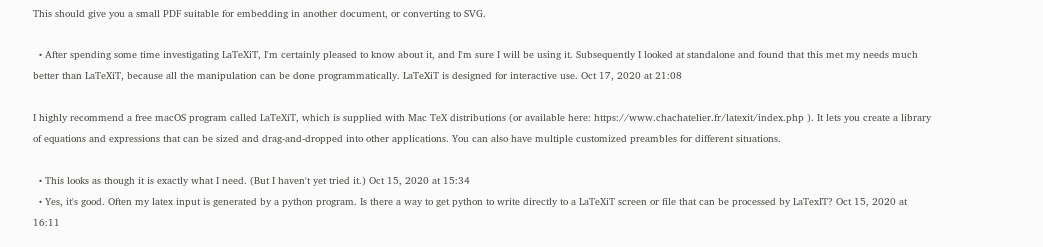This should give you a small PDF suitable for embedding in another document, or converting to SVG.

  • After spending some time investigating LaTeXiT, I'm certainly pleased to know about it, and I'm sure I will be using it. Subsequently I looked at standalone and found that this met my needs much better than LaTeXiT, because all the manipulation can be done programmatically. LaTeXiT is designed for interactive use. Oct 17, 2020 at 21:08

I highly recommend a free macOS program called LaTeXiT, which is supplied with Mac TeX distributions (or available here: https://www.chachatelier.fr/latexit/index.php ). It lets you create a library of equations and expressions that can be sized and drag-and-dropped into other applications. You can also have multiple customized preambles for different situations.

  • This looks as though it is exactly what I need. (But I haven't yet tried it.) Oct 15, 2020 at 15:34
  • Yes, it's good. Often my latex input is generated by a python program. Is there a way to get python to write directly to a LaTeXiT screen or file that can be processed by LaTexIT? Oct 15, 2020 at 16:11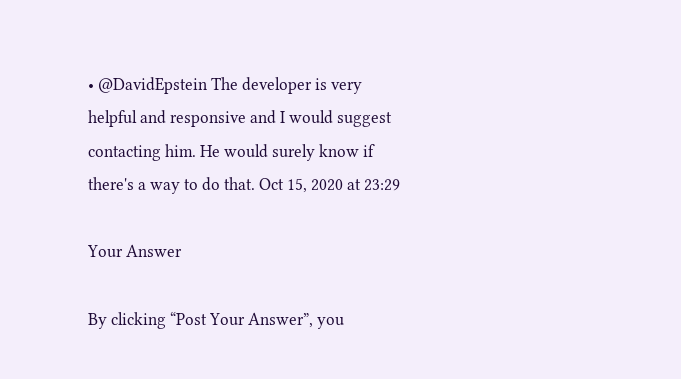• @DavidEpstein The developer is very helpful and responsive and I would suggest contacting him. He would surely know if there's a way to do that. Oct 15, 2020 at 23:29

Your Answer

By clicking “Post Your Answer”, you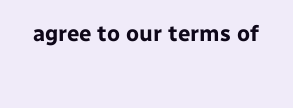agree to our terms of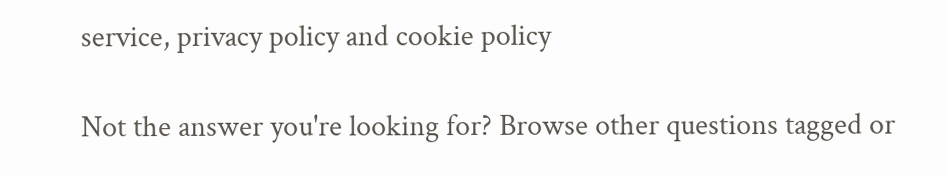service, privacy policy and cookie policy

Not the answer you're looking for? Browse other questions tagged or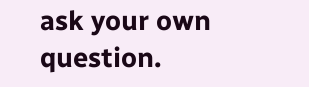ask your own question.